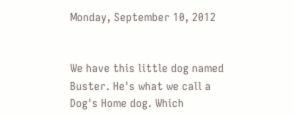Monday, September 10, 2012


We have this little dog named Buster. He's what we call a Dog's Home dog. Which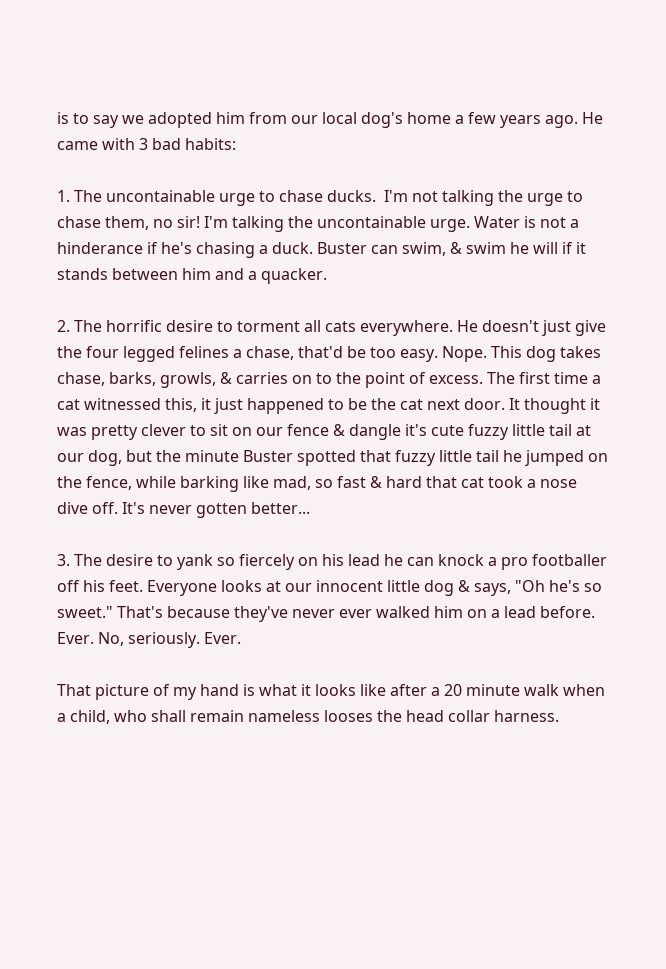is to say we adopted him from our local dog's home a few years ago. He came with 3 bad habits:

1. The uncontainable urge to chase ducks.  I'm not talking the urge to chase them, no sir! I'm talking the uncontainable urge. Water is not a hinderance if he's chasing a duck. Buster can swim, & swim he will if it stands between him and a quacker.

2. The horrific desire to torment all cats everywhere. He doesn't just give the four legged felines a chase, that'd be too easy. Nope. This dog takes chase, barks, growls, & carries on to the point of excess. The first time a cat witnessed this, it just happened to be the cat next door. It thought it was pretty clever to sit on our fence & dangle it's cute fuzzy little tail at our dog, but the minute Buster spotted that fuzzy little tail he jumped on the fence, while barking like mad, so fast & hard that cat took a nose dive off. It's never gotten better...

3. The desire to yank so fiercely on his lead he can knock a pro footballer off his feet. Everyone looks at our innocent little dog & says, "Oh he's so sweet." That's because they've never ever walked him on a lead before. Ever. No, seriously. Ever.

That picture of my hand is what it looks like after a 20 minute walk when a child, who shall remain nameless looses the head collar harness.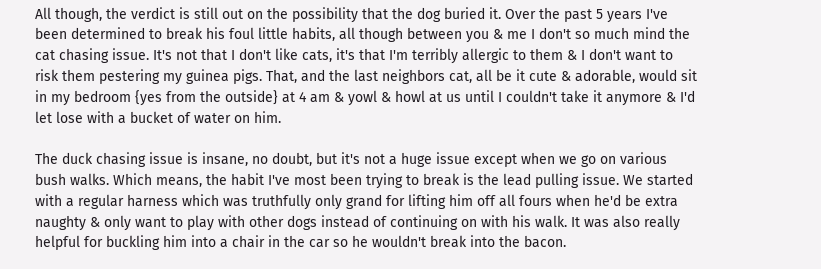All though, the verdict is still out on the possibility that the dog buried it. Over the past 5 years I've been determined to break his foul little habits, all though between you & me I don't so much mind the cat chasing issue. It's not that I don't like cats, it's that I'm terribly allergic to them & I don't want to risk them pestering my guinea pigs. That, and the last neighbors cat, all be it cute & adorable, would sit in my bedroom {yes from the outside} at 4 am & yowl & howl at us until I couldn't take it anymore & I'd let lose with a bucket of water on him.

The duck chasing issue is insane, no doubt, but it's not a huge issue except when we go on various bush walks. Which means, the habit I've most been trying to break is the lead pulling issue. We started with a regular harness which was truthfully only grand for lifting him off all fours when he'd be extra naughty & only want to play with other dogs instead of continuing on with his walk. It was also really helpful for buckling him into a chair in the car so he wouldn't break into the bacon.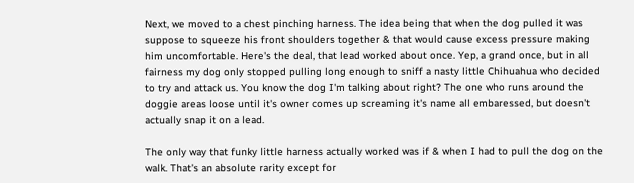Next, we moved to a chest pinching harness. The idea being that when the dog pulled it was suppose to squeeze his front shoulders together & that would cause excess pressure making him uncomfortable. Here's the deal, that lead worked about once. Yep, a grand once, but in all fairness my dog only stopped pulling long enough to sniff a nasty little Chihuahua who decided to try and attack us. You know the dog I'm talking about right? The one who runs around the doggie areas loose until it's owner comes up screaming it's name all embaressed, but doesn't actually snap it on a lead.

The only way that funky little harness actually worked was if & when I had to pull the dog on the walk. That's an absolute rarity except for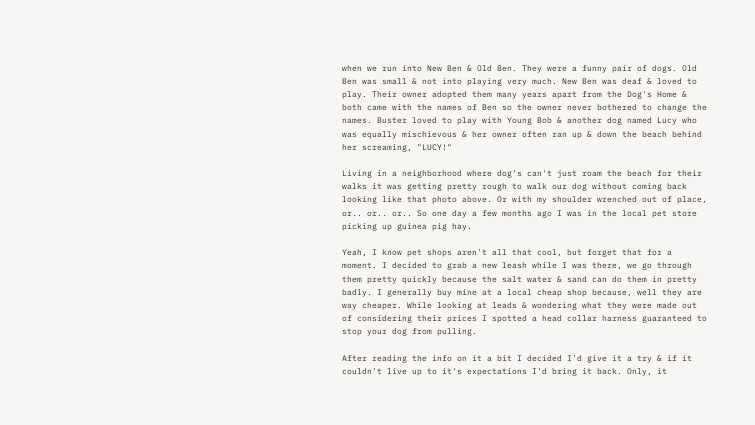when we run into New Ben & Old Ben. They were a funny pair of dogs. Old Ben was small & not into playing very much. New Ben was deaf & loved to play. Their owner adopted them many years apart from the Dog's Home & both came with the names of Ben so the owner never bothered to change the names. Buster loved to play with Young Bob & another dog named Lucy who was equally mischievous & her owner often ran up & down the beach behind her screaming, "LUCY!"

Living in a neighborhood where dog's can't just roam the beach for their walks it was getting pretty rough to walk our dog without coming back looking like that photo above. Or with my shoulder wrenched out of place, or.. or.. or.. So one day a few months ago I was in the local pet store picking up guinea pig hay.

Yeah, I know pet shops aren't all that cool, but forget that for a moment. I decided to grab a new leash while I was there, we go through them pretty quickly because the salt water & sand can do them in pretty badly. I generally buy mine at a local cheap shop because, well they are way cheaper. While looking at leads & wondering what they were made out of considering their prices I spotted a head collar harness guaranteed to stop your dog from pulling.

After reading the info on it a bit I decided I'd give it a try & if it couldn't live up to it's expectations I'd bring it back. Only, it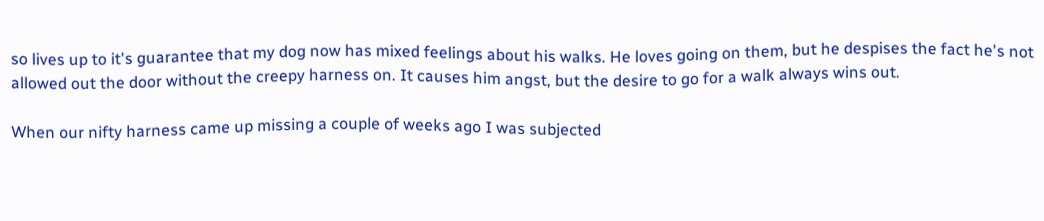so lives up to it's guarantee that my dog now has mixed feelings about his walks. He loves going on them, but he despises the fact he's not allowed out the door without the creepy harness on. It causes him angst, but the desire to go for a walk always wins out.

When our nifty harness came up missing a couple of weeks ago I was subjected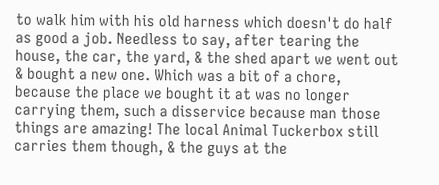to walk him with his old harness which doesn't do half as good a job. Needless to say, after tearing the house, the car, the yard, & the shed apart we went out & bought a new one. Which was a bit of a chore, because the place we bought it at was no longer carrying them, such a disservice because man those things are amazing! The local Animal Tuckerbox still carries them though, & the guys at the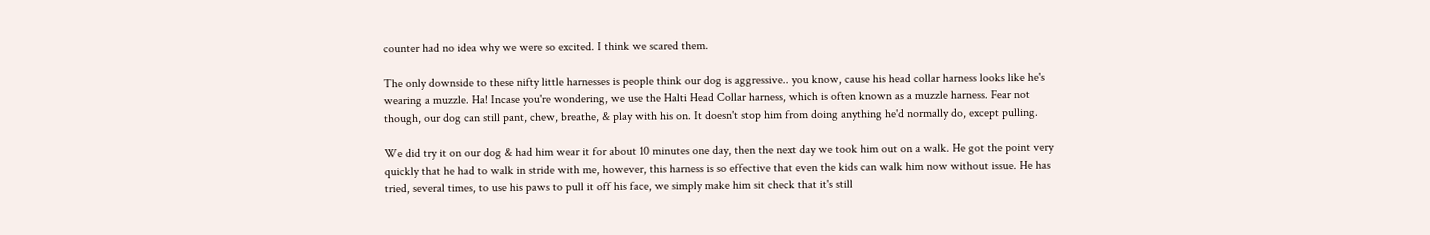counter had no idea why we were so excited. I think we scared them.

The only downside to these nifty little harnesses is people think our dog is aggressive.. you know, cause his head collar harness looks like he's wearing a muzzle. Ha! Incase you're wondering, we use the Halti Head Collar harness, which is often known as a muzzle harness. Fear not though, our dog can still pant, chew, breathe, & play with his on. It doesn't stop him from doing anything he'd normally do, except pulling.

We did try it on our dog & had him wear it for about 10 minutes one day, then the next day we took him out on a walk. He got the point very quickly that he had to walk in stride with me, however, this harness is so effective that even the kids can walk him now without issue. He has tried, several times, to use his paws to pull it off his face, we simply make him sit check that it's still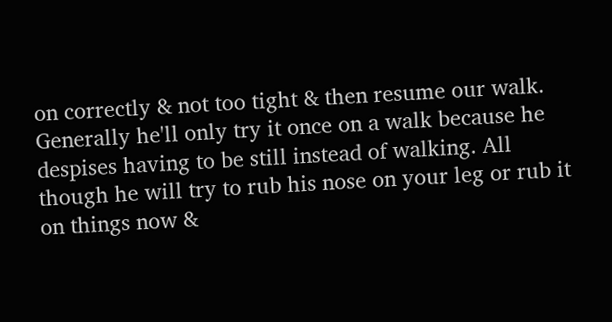on correctly & not too tight & then resume our walk. Generally he'll only try it once on a walk because he despises having to be still instead of walking. All though he will try to rub his nose on your leg or rub it on things now &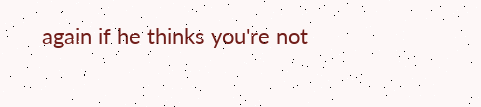again if he thinks you're not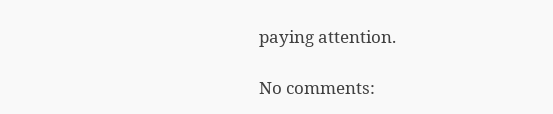paying attention.

No comments: